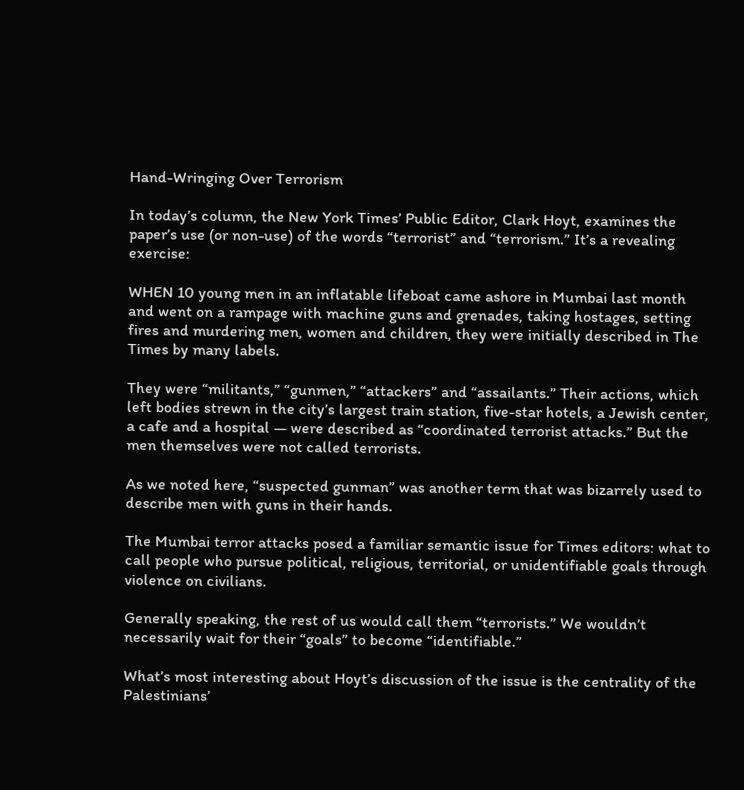Hand-Wringing Over Terrorism

In today’s column, the New York Times’ Public Editor, Clark Hoyt, examines the paper’s use (or non-use) of the words “terrorist” and “terrorism.” It’s a revealing exercise:

WHEN 10 young men in an inflatable lifeboat came ashore in Mumbai last month and went on a rampage with machine guns and grenades, taking hostages, setting fires and murdering men, women and children, they were initially described in The Times by many labels.

They were “militants,” “gunmen,” “attackers” and “assailants.” Their actions, which left bodies strewn in the city’s largest train station, five-star hotels, a Jewish center, a cafe and a hospital — were described as “coordinated terrorist attacks.” But the men themselves were not called terrorists.

As we noted here, “suspected gunman” was another term that was bizarrely used to describe men with guns in their hands.

The Mumbai terror attacks posed a familiar semantic issue for Times editors: what to call people who pursue political, religious, territorial, or unidentifiable goals through violence on civilians.

Generally speaking, the rest of us would call them “terrorists.” We wouldn’t necessarily wait for their “goals” to become “identifiable.”

What’s most interesting about Hoyt’s discussion of the issue is the centrality of the Palestinians’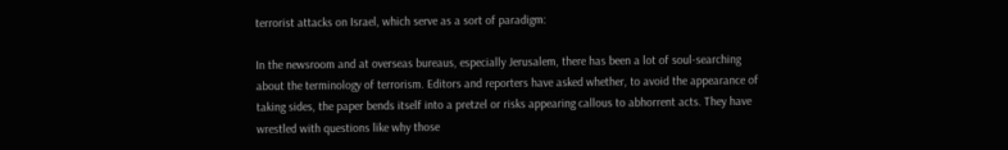terrorist attacks on Israel, which serve as a sort of paradigm:

In the newsroom and at overseas bureaus, especially Jerusalem, there has been a lot of soul-searching about the terminology of terrorism. Editors and reporters have asked whether, to avoid the appearance of taking sides, the paper bends itself into a pretzel or risks appearing callous to abhorrent acts. They have wrestled with questions like why those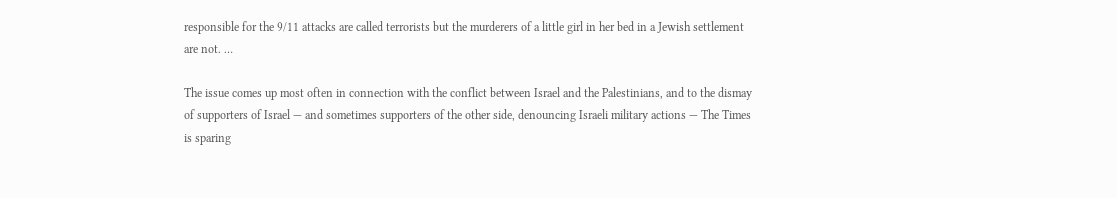responsible for the 9/11 attacks are called terrorists but the murderers of a little girl in her bed in a Jewish settlement are not. …

The issue comes up most often in connection with the conflict between Israel and the Palestinians, and to the dismay of supporters of Israel — and sometimes supporters of the other side, denouncing Israeli military actions — The Times is sparing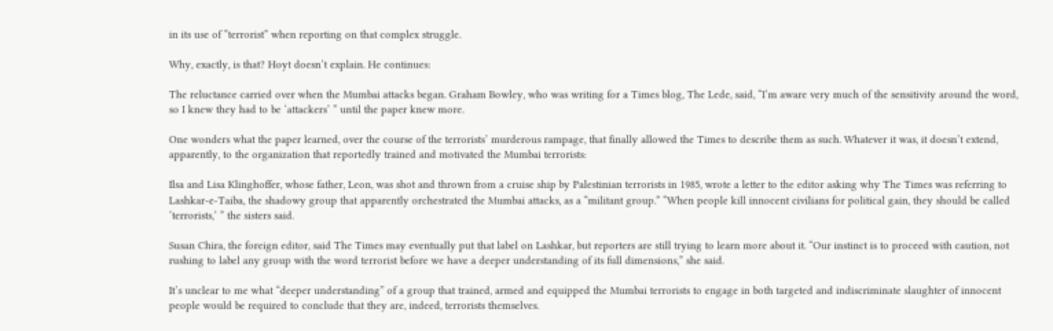in its use of “terrorist” when reporting on that complex struggle.

Why, exactly, is that? Hoyt doesn’t explain. He continues:

The reluctance carried over when the Mumbai attacks began. Graham Bowley, who was writing for a Times blog, The Lede, said, “I’m aware very much of the sensitivity around the word, so I knew they had to be ‘attackers’ ” until the paper knew more.

One wonders what the paper learned, over the course of the terrorists’ murderous rampage, that finally allowed the Times to describe them as such. Whatever it was, it doesn’t extend, apparently, to the organization that reportedly trained and motivated the Mumbai terrorists:

Ilsa and Lisa Klinghoffer, whose father, Leon, was shot and thrown from a cruise ship by Palestinian terrorists in 1985, wrote a letter to the editor asking why The Times was referring to Lashkar-e-Taiba, the shadowy group that apparently orchestrated the Mumbai attacks, as a “militant group.” “When people kill innocent civilians for political gain, they should be called ‘terrorists,’ ” the sisters said.

Susan Chira, the foreign editor, said The Times may eventually put that label on Lashkar, but reporters are still trying to learn more about it. “Our instinct is to proceed with caution, not rushing to label any group with the word terrorist before we have a deeper understanding of its full dimensions,” she said.

It’s unclear to me what “deeper understanding” of a group that trained, armed and equipped the Mumbai terrorists to engage in both targeted and indiscriminate slaughter of innocent people would be required to conclude that they are, indeed, terrorists themselves.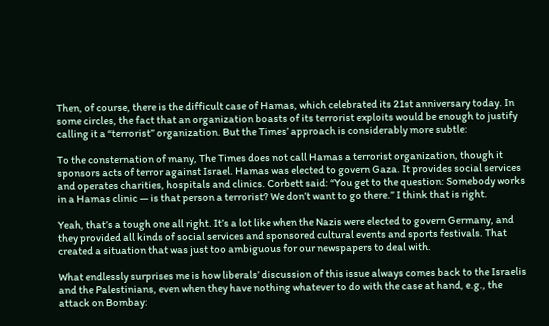Then, of course, there is the difficult case of Hamas, which celebrated its 21st anniversary today. In some circles, the fact that an organization boasts of its terrorist exploits would be enough to justify calling it a “terrorist” organization. But the Times’ approach is considerably more subtle:

To the consternation of many, The Times does not call Hamas a terrorist organization, though it sponsors acts of terror against Israel. Hamas was elected to govern Gaza. It provides social services and operates charities, hospitals and clinics. Corbett said: “You get to the question: Somebody works in a Hamas clinic — is that person a terrorist? We don’t want to go there.” I think that is right.

Yeah, that’s a tough one all right. It’s a lot like when the Nazis were elected to govern Germany, and they provided all kinds of social services and sponsored cultural events and sports festivals. That created a situation that was just too ambiguous for our newspapers to deal with.

What endlessly surprises me is how liberals’ discussion of this issue always comes back to the Israelis and the Palestinians, even when they have nothing whatever to do with the case at hand, e.g., the attack on Bombay: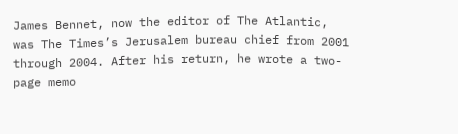James Bennet, now the editor of The Atlantic, was The Times’s Jerusalem bureau chief from 2001 through 2004. After his return, he wrote a two-page memo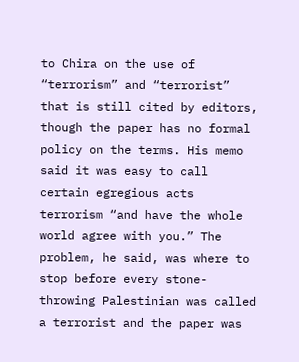to Chira on the use of “terrorism” and “terrorist” that is still cited by editors, though the paper has no formal policy on the terms. His memo said it was easy to call certain egregious acts terrorism “and have the whole world agree with you.” The problem, he said, was where to stop before every stone-throwing Palestinian was called a terrorist and the paper was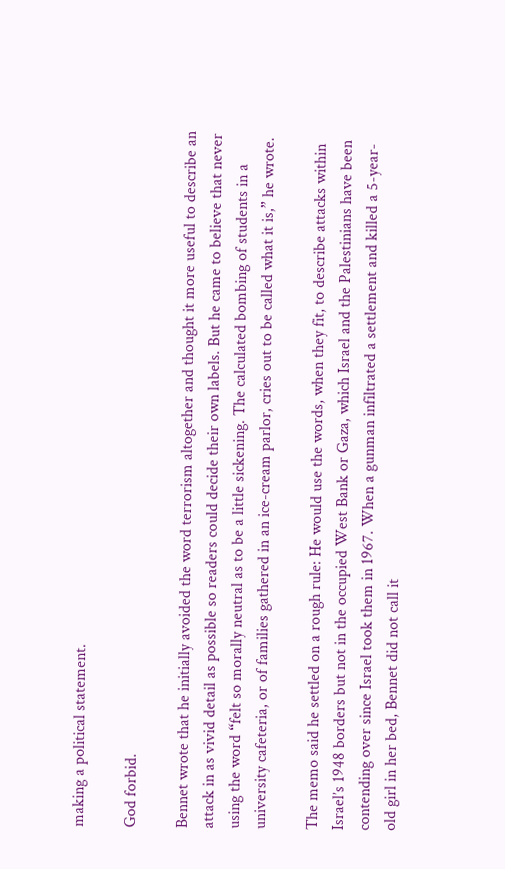making a political statement.

God forbid.

Bennet wrote that he initially avoided the word terrorism altogether and thought it more useful to describe an attack in as vivid detail as possible so readers could decide their own labels. But he came to believe that never using the word “felt so morally neutral as to be a little sickening. The calculated bombing of students in a university cafeteria, or of families gathered in an ice-cream parlor, cries out to be called what it is,” he wrote.

The memo said he settled on a rough rule: He would use the words, when they fit, to describe attacks within Israel’s 1948 borders but not in the occupied West Bank or Gaza, which Israel and the Palestinians have been contending over since Israel took them in 1967. When a gunman infiltrated a settlement and killed a 5-year-old girl in her bed, Bennet did not call it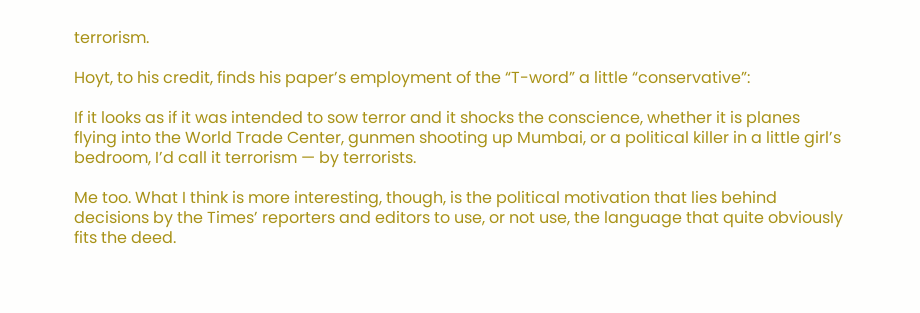terrorism.

Hoyt, to his credit, finds his paper’s employment of the “T-word” a little “conservative”:

If it looks as if it was intended to sow terror and it shocks the conscience, whether it is planes flying into the World Trade Center, gunmen shooting up Mumbai, or a political killer in a little girl’s bedroom, I’d call it terrorism — by terrorists.

Me too. What I think is more interesting, though, is the political motivation that lies behind decisions by the Times’ reporters and editors to use, or not use, the language that quite obviously fits the deed.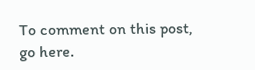To comment on this post, go here.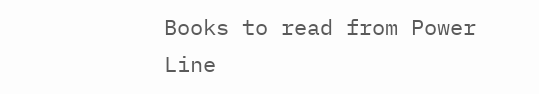Books to read from Power Line